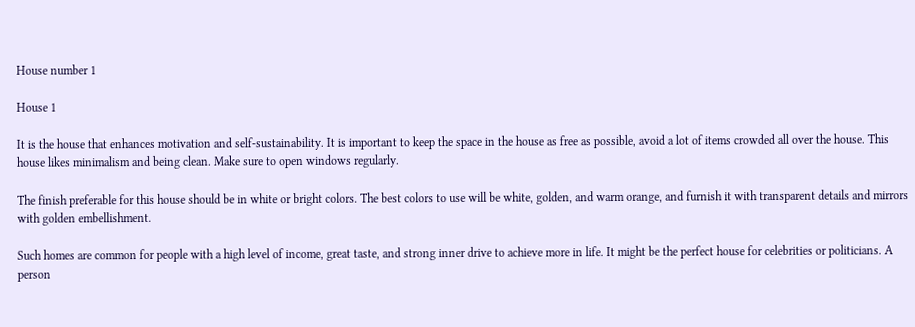House number 1

House 1

It is the house that enhances motivation and self-sustainability. It is important to keep the space in the house as free as possible, avoid a lot of items crowded all over the house. This house likes minimalism and being clean. Make sure to open windows regularly.

The finish preferable for this house should be in white or bright colors. The best colors to use will be white, golden, and warm orange, and furnish it with transparent details and mirrors with golden embellishment.

Such homes are common for people with a high level of income, great taste, and strong inner drive to achieve more in life. It might be the perfect house for celebrities or politicians. A person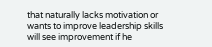that naturally lacks motivation or wants to improve leadership skills will see improvement if he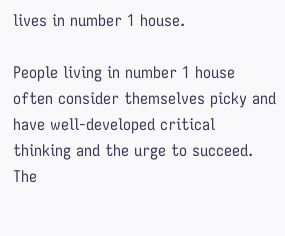lives in number 1 house.

People living in number 1 house often consider themselves picky and have well-developed critical thinking and the urge to succeed. The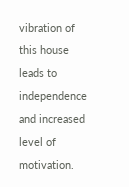vibration of this house leads to independence and increased level of motivation.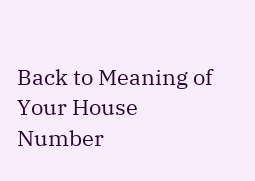Back to Meaning of Your House Number